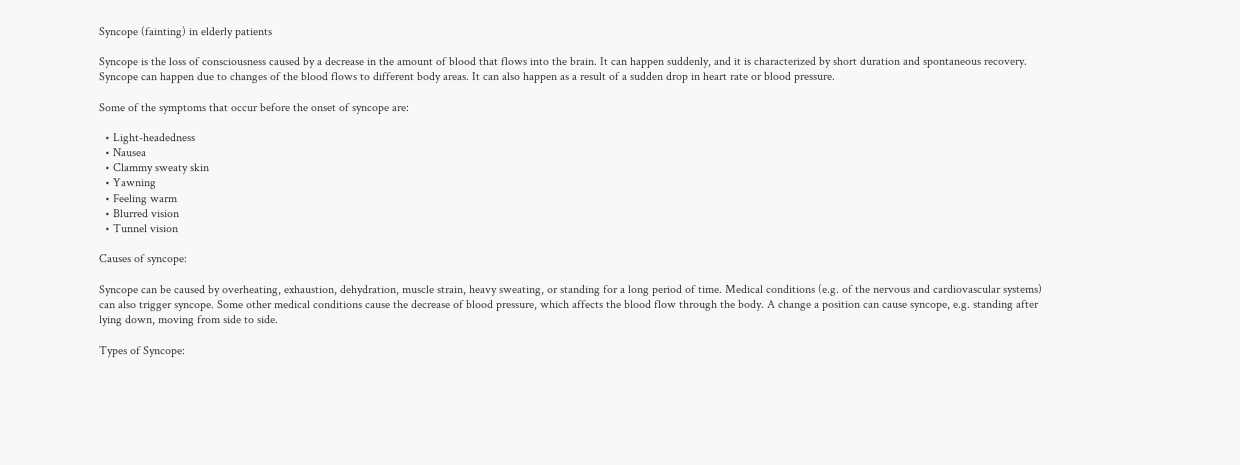Syncope (fainting) in elderly patients

Syncope is the loss of consciousness caused by a decrease in the amount of blood that flows into the brain. It can happen suddenly, and it is characterized by short duration and spontaneous recovery. Syncope can happen due to changes of the blood flows to different body areas. It can also happen as a result of a sudden drop in heart rate or blood pressure.

Some of the symptoms that occur before the onset of syncope are:

  • Light-headedness
  • Nausea
  • Clammy sweaty skin
  • Yawning
  • Feeling warm
  • Blurred vision
  • Tunnel vision

Causes of syncope:

Syncope can be caused by overheating, exhaustion, dehydration, muscle strain, heavy sweating, or standing for a long period of time. Medical conditions (e.g. of the nervous and cardiovascular systems) can also trigger syncope. Some other medical conditions cause the decrease of blood pressure, which affects the blood flow through the body. A change a position can cause syncope, e.g. standing after lying down, moving from side to side.

Types of Syncope: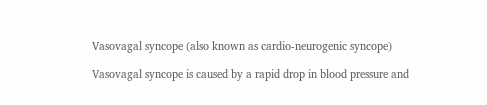Vasovagal syncope (also known as cardio-neurogenic syncope)

Vasovagal syncope is caused by a rapid drop in blood pressure and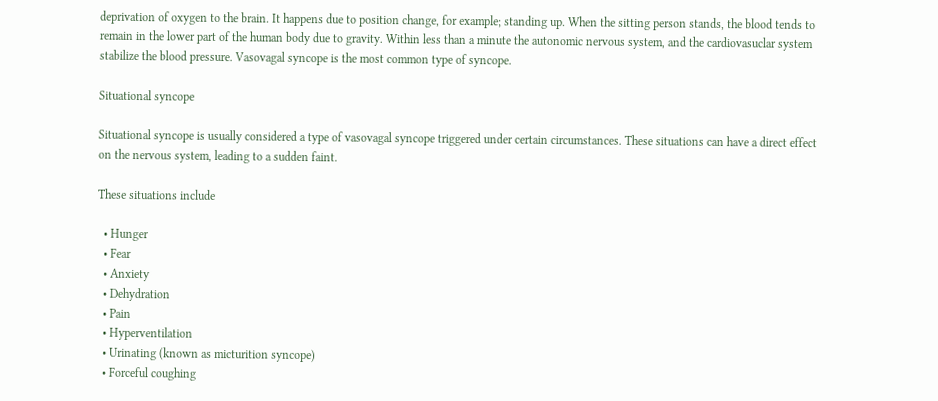deprivation of oxygen to the brain. It happens due to position change, for example; standing up. When the sitting person stands, the blood tends to remain in the lower part of the human body due to gravity. Within less than a minute the autonomic nervous system, and the cardiovasuclar system stabilize the blood pressure. Vasovagal syncope is the most common type of syncope.

Situational syncope

Situational syncope is usually considered a type of vasovagal syncope triggered under certain circumstances. These situations can have a direct effect on the nervous system, leading to a sudden faint.

These situations include

  • Hunger
  • Fear
  • Anxiety
  • Dehydration
  • Pain
  • Hyperventilation
  • Urinating (known as micturition syncope)
  • Forceful coughing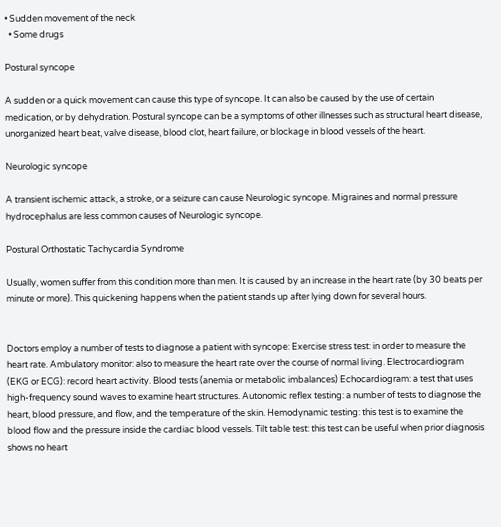• Sudden movement of the neck
  • Some drugs

Postural syncope

A sudden or a quick movement can cause this type of syncope. It can also be caused by the use of certain medication, or by dehydration. Postural syncope can be a symptoms of other illnesses such as structural heart disease, unorganized heart beat, valve disease, blood clot, heart failure, or blockage in blood vessels of the heart.

Neurologic syncope

A transient ischemic attack, a stroke, or a seizure can cause Neurologic syncope. Migraines and normal pressure hydrocephalus are less common causes of Neurologic syncope.

Postural Orthostatic Tachycardia Syndrome

Usually, women suffer from this condition more than men. It is caused by an increase in the heart rate (by 30 beats per minute or more). This quickening happens when the patient stands up after lying down for several hours.


Doctors employ a number of tests to diagnose a patient with syncope: Exercise stress test: in order to measure the heart rate. Ambulatory monitor: also to measure the heart rate over the course of normal living. Electrocardiogram (EKG or ECG): record heart activity. Blood tests (anemia or metabolic imbalances) Echocardiogram: a test that uses high-frequency sound waves to examine heart structures. Autonomic reflex testing: a number of tests to diagnose the heart, blood pressure, and flow, and the temperature of the skin. Hemodynamic testing: this test is to examine the blood flow and the pressure inside the cardiac blood vessels. Tilt table test: this test can be useful when prior diagnosis shows no heart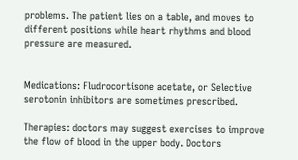problems. The patient lies on a table, and moves to different positions while heart rhythms and blood pressure are measured.


Medications: Fludrocortisone acetate, or Selective serotonin inhibitors are sometimes prescribed.

Therapies: doctors may suggest exercises to improve the flow of blood in the upper body. Doctors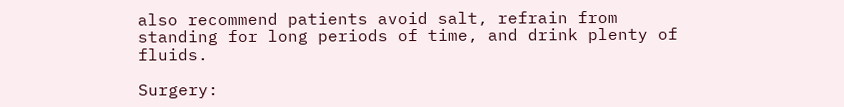also recommend patients avoid salt, refrain from standing for long periods of time, and drink plenty of fluids.

Surgery: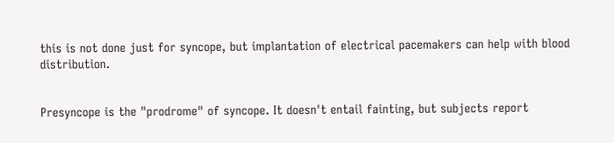this is not done just for syncope, but implantation of electrical pacemakers can help with blood distribution.


Presyncope is the "prodrome" of syncope. It doesn't entail fainting, but subjects report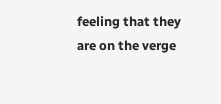feeling that they are on the verge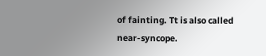of fainting. Tt is also called near-syncope.